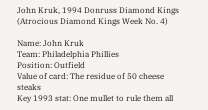John Kruk, 1994 Donruss Diamond Kings (Atrocious Diamond Kings Week No. 4)

Name: John Kruk
Team: Philadelphia Phillies
Position: Outfield
Value of card: The residue of 50 cheese steaks
Key 1993 stat: One mullet to rule them all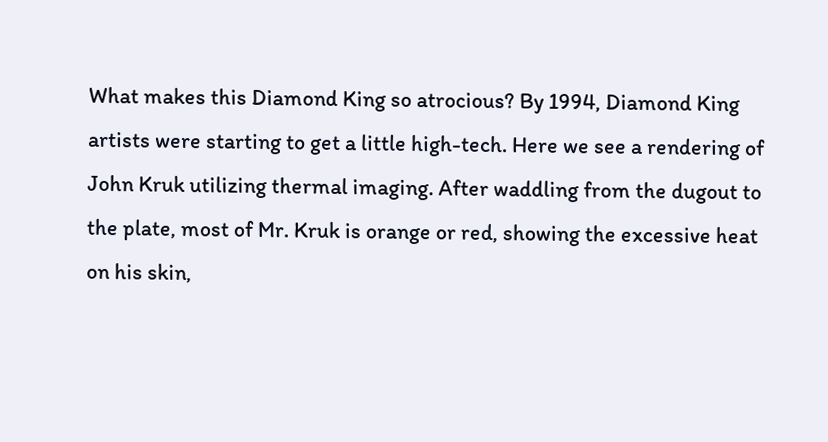What makes this Diamond King so atrocious? By 1994, Diamond King artists were starting to get a little high-tech. Here we see a rendering of John Kruk utilizing thermal imaging. After waddling from the dugout to the plate, most of Mr. Kruk is orange or red, showing the excessive heat on his skin,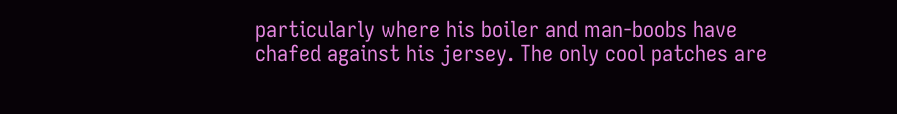particularly where his boiler and man-boobs have chafed against his jersey. The only cool patches are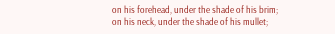on his forehead, under the shade of his brim; on his neck, under the shade of his mullet;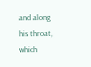and along his throat, which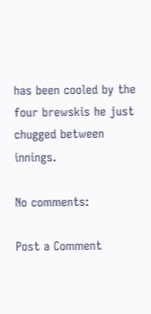has been cooled by the four brewskis he just chugged between innings.

No comments:

Post a Comment